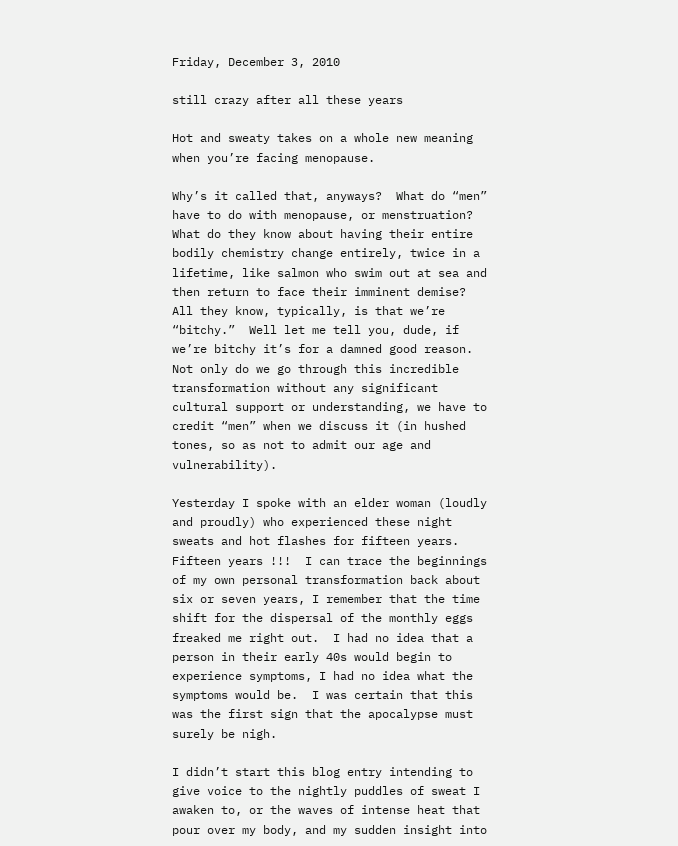Friday, December 3, 2010

still crazy after all these years

Hot and sweaty takes on a whole new meaning when you’re facing menopause.

Why’s it called that, anyways?  What do “men” have to do with menopause, or menstruation?  What do they know about having their entire bodily chemistry change entirely, twice in a lifetime, like salmon who swim out at sea and then return to face their imminent demise?  All they know, typically, is that we’re “bitchy.”  Well let me tell you, dude, if we’re bitchy it’s for a damned good reason.  Not only do we go through this incredible transformation without any significant cultural support or understanding, we have to credit “men” when we discuss it (in hushed tones, so as not to admit our age and vulnerability).

Yesterday I spoke with an elder woman (loudly and proudly) who experienced these night sweats and hot flashes for fifteen years.  Fifteen years !!!  I can trace the beginnings of my own personal transformation back about six or seven years, I remember that the time shift for the dispersal of the monthly eggs freaked me right out.  I had no idea that a person in their early 40s would begin to experience symptoms, I had no idea what the symptoms would be.  I was certain that this was the first sign that the apocalypse must surely be nigh.

I didn’t start this blog entry intending to give voice to the nightly puddles of sweat I awaken to, or the waves of intense heat that pour over my body, and my sudden insight into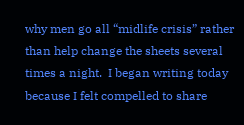why men go all “midlife crisis” rather than help change the sheets several times a night.  I began writing today because I felt compelled to share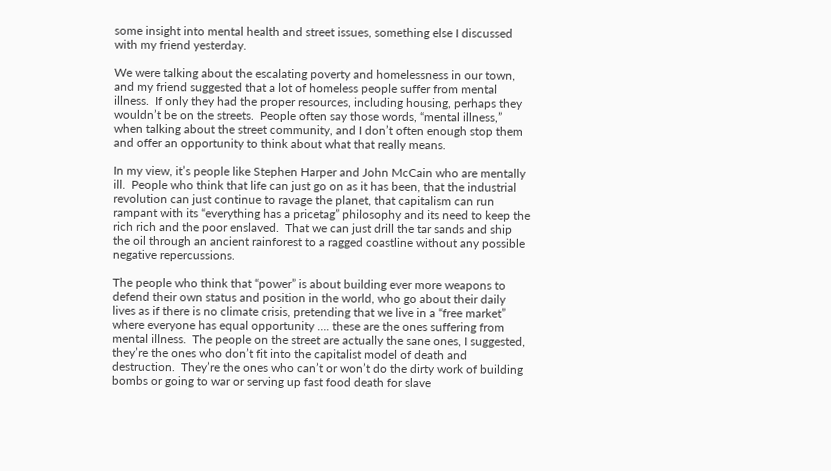some insight into mental health and street issues, something else I discussed with my friend yesterday.

We were talking about the escalating poverty and homelessness in our town, and my friend suggested that a lot of homeless people suffer from mental illness.  If only they had the proper resources, including housing, perhaps they wouldn’t be on the streets.  People often say those words, “mental illness,” when talking about the street community, and I don’t often enough stop them and offer an opportunity to think about what that really means.

In my view, it’s people like Stephen Harper and John McCain who are mentally ill.  People who think that life can just go on as it has been, that the industrial revolution can just continue to ravage the planet, that capitalism can run rampant with its “everything has a pricetag” philosophy and its need to keep the rich rich and the poor enslaved.  That we can just drill the tar sands and ship the oil through an ancient rainforest to a ragged coastline without any possible negative repercussions.

The people who think that “power” is about building ever more weapons to defend their own status and position in the world, who go about their daily lives as if there is no climate crisis, pretending that we live in a “free market” where everyone has equal opportunity …. these are the ones suffering from mental illness.  The people on the street are actually the sane ones, I suggested, they’re the ones who don’t fit into the capitalist model of death and destruction.  They’re the ones who can’t or won’t do the dirty work of building bombs or going to war or serving up fast food death for slave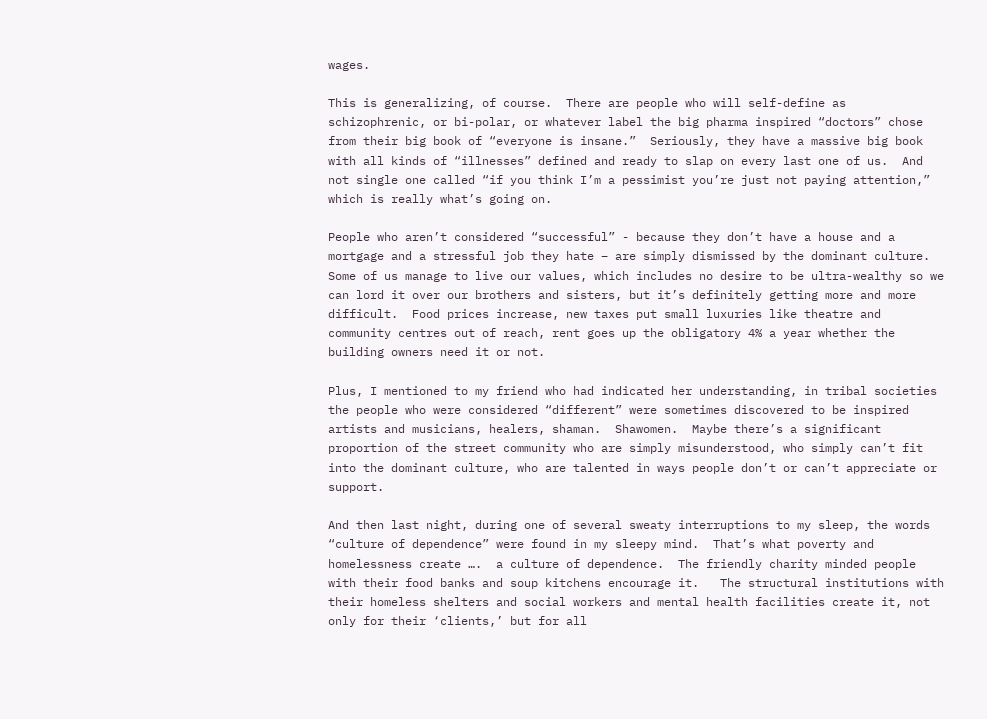wages.

This is generalizing, of course.  There are people who will self-define as schizophrenic, or bi-polar, or whatever label the big pharma inspired “doctors” chose from their big book of “everyone is insane.”  Seriously, they have a massive big book with all kinds of “illnesses” defined and ready to slap on every last one of us.  And not single one called “if you think I’m a pessimist you’re just not paying attention,” which is really what’s going on.

People who aren’t considered “successful” - because they don’t have a house and a mortgage and a stressful job they hate – are simply dismissed by the dominant culture.  Some of us manage to live our values, which includes no desire to be ultra-wealthy so we can lord it over our brothers and sisters, but it’s definitely getting more and more difficult.  Food prices increase, new taxes put small luxuries like theatre and community centres out of reach, rent goes up the obligatory 4% a year whether the building owners need it or not.

Plus, I mentioned to my friend who had indicated her understanding, in tribal societies the people who were considered “different” were sometimes discovered to be inspired artists and musicians, healers, shaman.  Shawomen.  Maybe there’s a significant proportion of the street community who are simply misunderstood, who simply can’t fit into the dominant culture, who are talented in ways people don’t or can’t appreciate or support.

And then last night, during one of several sweaty interruptions to my sleep, the words “culture of dependence” were found in my sleepy mind.  That’s what poverty and homelessness create ….  a culture of dependence.  The friendly charity minded people with their food banks and soup kitchens encourage it.   The structural institutions with their homeless shelters and social workers and mental health facilities create it, not only for their ‘clients,’ but for all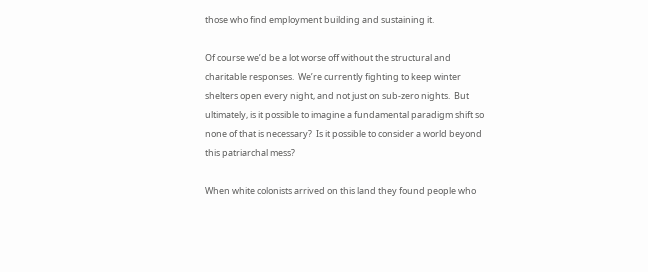those who find employment building and sustaining it.

Of course we’d be a lot worse off without the structural and charitable responses.  We’re currently fighting to keep winter shelters open every night, and not just on sub-zero nights.  But ultimately, is it possible to imagine a fundamental paradigm shift so none of that is necessary?  Is it possible to consider a world beyond this patriarchal mess?

When white colonists arrived on this land they found people who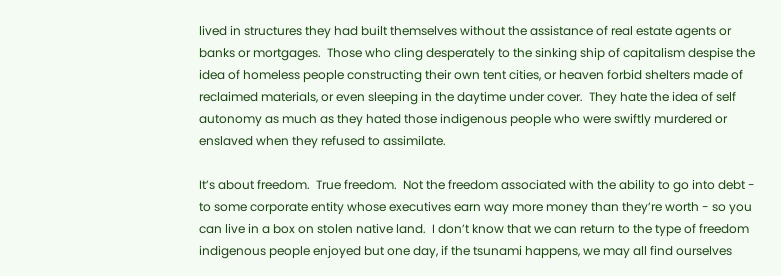lived in structures they had built themselves without the assistance of real estate agents or banks or mortgages.  Those who cling desperately to the sinking ship of capitalism despise the idea of homeless people constructing their own tent cities, or heaven forbid shelters made of reclaimed materials, or even sleeping in the daytime under cover.  They hate the idea of self autonomy as much as they hated those indigenous people who were swiftly murdered or enslaved when they refused to assimilate.

It’s about freedom.  True freedom.  Not the freedom associated with the ability to go into debt - to some corporate entity whose executives earn way more money than they’re worth - so you can live in a box on stolen native land.  I don’t know that we can return to the type of freedom indigenous people enjoyed but one day, if the tsunami happens, we may all find ourselves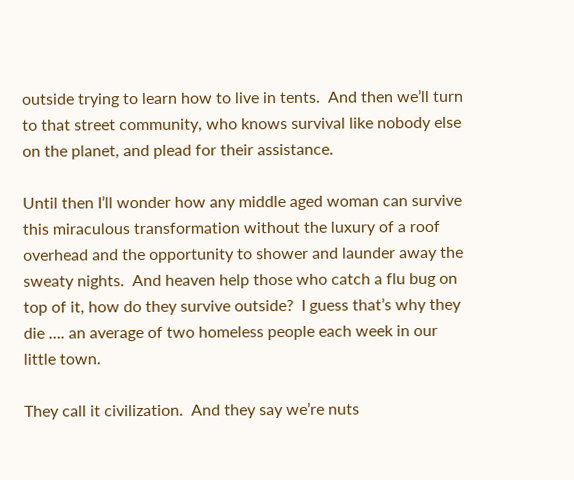outside trying to learn how to live in tents.  And then we’ll turn to that street community, who knows survival like nobody else on the planet, and plead for their assistance.

Until then I’ll wonder how any middle aged woman can survive this miraculous transformation without the luxury of a roof overhead and the opportunity to shower and launder away the sweaty nights.  And heaven help those who catch a flu bug on top of it, how do they survive outside?  I guess that’s why they die …. an average of two homeless people each week in our little town.

They call it civilization.  And they say we’re nuts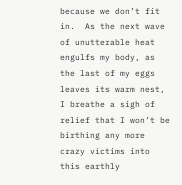because we don’t fit in.  As the next wave of unutterable heat engulfs my body, as the last of my eggs leaves its warm nest, I breathe a sigh of relief that I won’t be birthing any more crazy victims into this earthly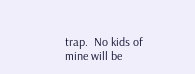trap.  No kids of mine will be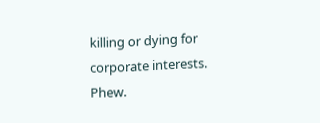killing or dying for corporate interests.  Phew.